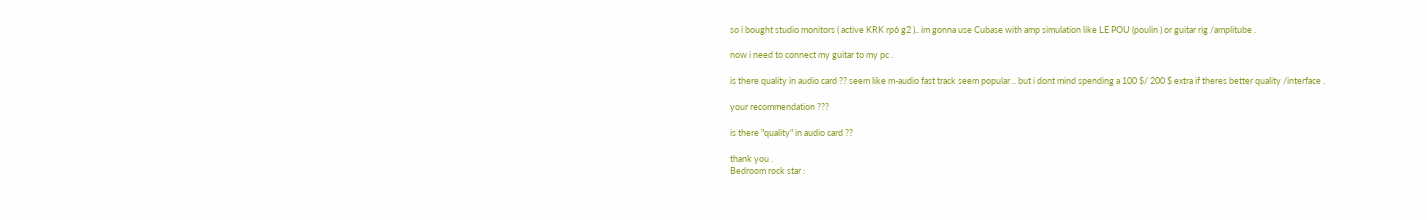so i bought studio monitors ( active KRK rp6 g2 ).. im gonna use Cubase with amp simulation like LE POU (poulin ) or guitar rig /amplitube .

now i need to connect my guitar to my pc .

is there quality in audio card ?? seem like m-audio fast track seem popular .. but i dont mind spending a 100 $/ 200 $ extra if theres better quality /interface .

your recommendation ???

is there "quality" in audio card ??

thank you .
Bedroom rock star :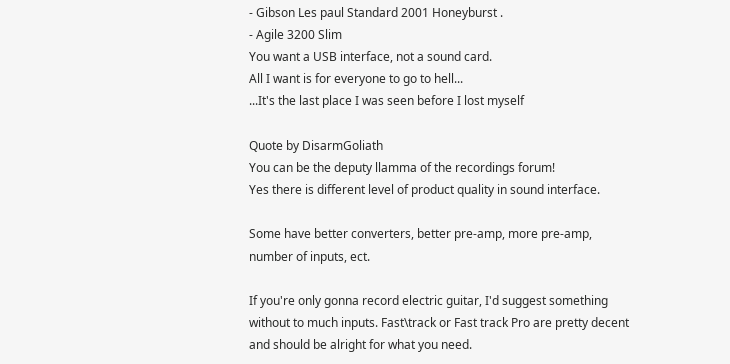- Gibson Les paul Standard 2001 Honeyburst .
- Agile 3200 Slim
You want a USB interface, not a sound card.
All I want is for everyone to go to hell...
...It's the last place I was seen before I lost myself

Quote by DisarmGoliath
You can be the deputy llamma of the recordings forum!
Yes there is different level of product quality in sound interface.

Some have better converters, better pre-amp, more pre-amp, number of inputs, ect.

If you're only gonna record electric guitar, I'd suggest something without to much inputs. Fast\track or Fast track Pro are pretty decent and should be alright for what you need.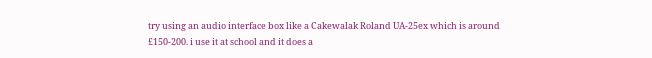try using an audio interface box like a Cakewalak Roland UA-25ex which is around £150-200. i use it at school and it does a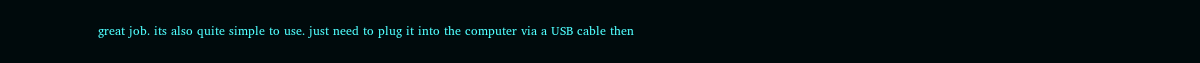great job. its also quite simple to use. just need to plug it into the computer via a USB cable then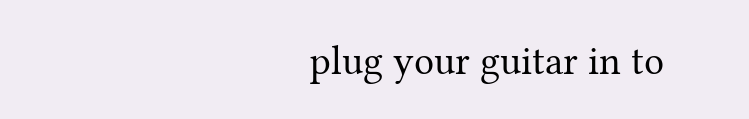plug your guitar in to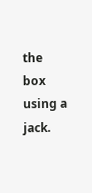the box using a jack.